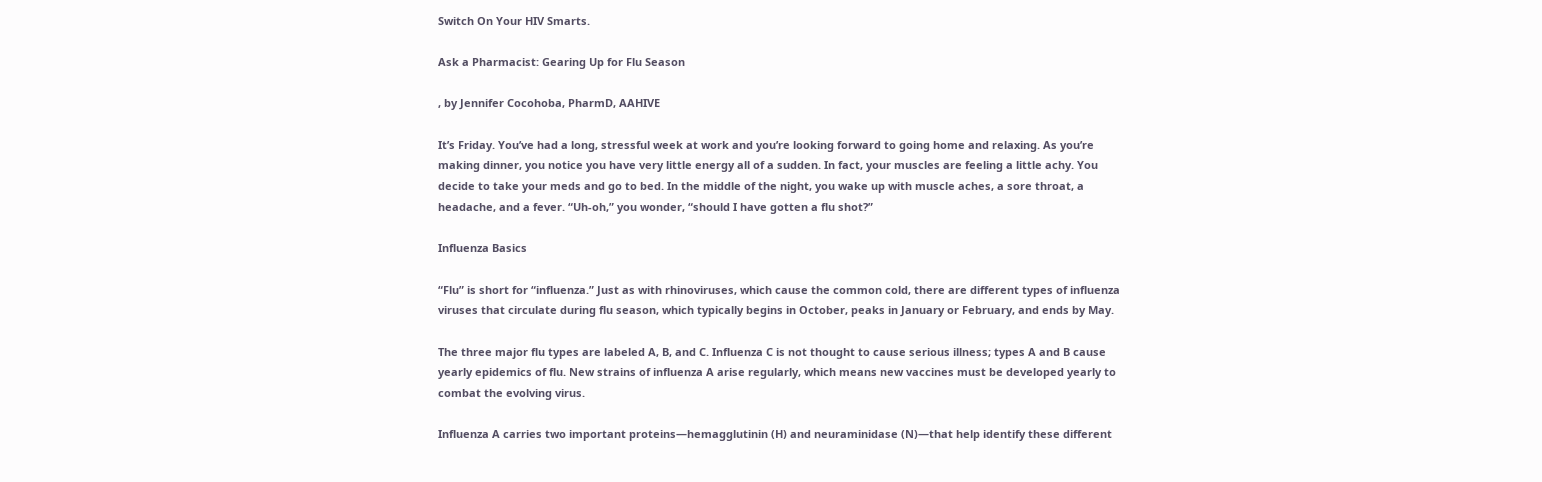Switch On Your HIV Smarts.

Ask a Pharmacist: Gearing Up for Flu Season

, by Jennifer Cocohoba, PharmD, AAHIVE

It’s Friday. You’ve had a long, stressful week at work and you’re looking forward to going home and relaxing. As you’re making dinner, you notice you have very little energy all of a sudden. In fact, your muscles are feeling a little achy. You decide to take your meds and go to bed. In the middle of the night, you wake up with muscle aches, a sore throat, a headache, and a fever. “Uh-oh,” you wonder, “should I have gotten a flu shot?”

Influenza Basics

“Flu” is short for “influenza.” Just as with rhinoviruses, which cause the common cold, there are different types of influenza viruses that circulate during flu season, which typically begins in October, peaks in January or February, and ends by May.

The three major flu types are labeled A, B, and C. Influenza C is not thought to cause serious illness; types A and B cause yearly epidemics of flu. New strains of influenza A arise regularly, which means new vaccines must be developed yearly to combat the evolving virus.

Influenza A carries two important proteins—hemagglutinin (H) and neuraminidase (N)—that help identify these different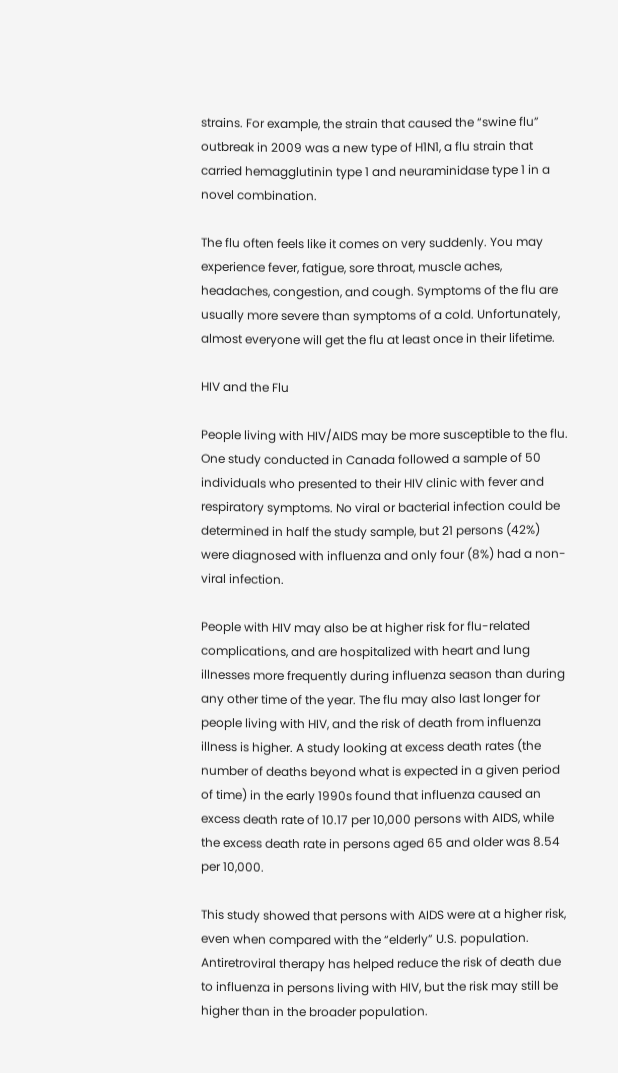strains. For example, the strain that caused the “swine flu” outbreak in 2009 was a new type of H1N1, a flu strain that carried hemagglutinin type 1 and neuraminidase type 1 in a novel combination.

The flu often feels like it comes on very suddenly. You may experience fever, fatigue, sore throat, muscle aches, headaches, congestion, and cough. Symptoms of the flu are usually more severe than symptoms of a cold. Unfortunately, almost everyone will get the flu at least once in their lifetime.

HIV and the Flu

People living with HIV/AIDS may be more susceptible to the flu. One study conducted in Canada followed a sample of 50 individuals who presented to their HIV clinic with fever and respiratory symptoms. No viral or bacterial infection could be determined in half the study sample, but 21 persons (42%) were diagnosed with influenza and only four (8%) had a non-viral infection.

People with HIV may also be at higher risk for flu-related complications, and are hospitalized with heart and lung illnesses more frequently during influenza season than during any other time of the year. The flu may also last longer for people living with HIV, and the risk of death from influenza illness is higher. A study looking at excess death rates (the number of deaths beyond what is expected in a given period of time) in the early 1990s found that influenza caused an excess death rate of 10.17 per 10,000 persons with AIDS, while the excess death rate in persons aged 65 and older was 8.54 per 10,000.

This study showed that persons with AIDS were at a higher risk, even when compared with the “elderly” U.S. population. Antiretroviral therapy has helped reduce the risk of death due to influenza in persons living with HIV, but the risk may still be higher than in the broader population.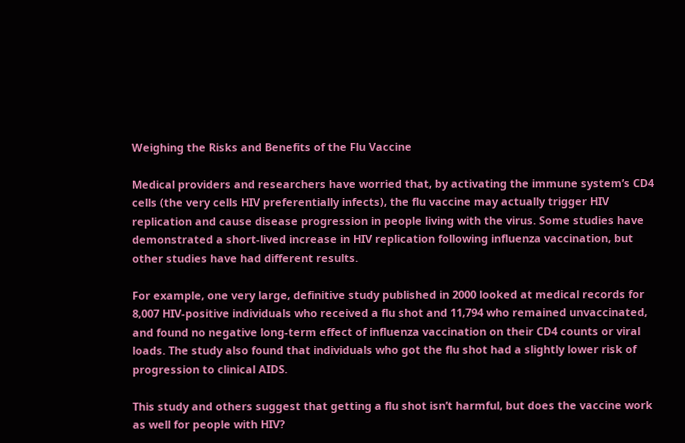Weighing the Risks and Benefits of the Flu Vaccine

Medical providers and researchers have worried that, by activating the immune system’s CD4 cells (the very cells HIV preferentially infects), the flu vaccine may actually trigger HIV replication and cause disease progression in people living with the virus. Some studies have demonstrated a short-lived increase in HIV replication following influenza vaccination, but other studies have had different results.

For example, one very large, definitive study published in 2000 looked at medical records for 8,007 HIV-positive individuals who received a flu shot and 11,794 who remained unvaccinated, and found no negative long-term effect of influenza vaccination on their CD4 counts or viral loads. The study also found that individuals who got the flu shot had a slightly lower risk of progression to clinical AIDS.

This study and others suggest that getting a flu shot isn’t harmful, but does the vaccine work as well for people with HIV?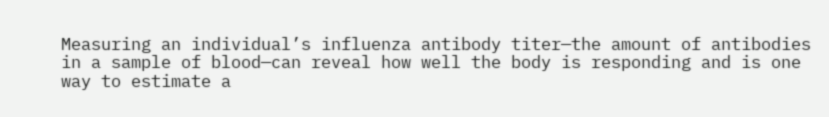Measuring an individual’s influenza antibody titer—the amount of antibodies in a sample of blood—can reveal how well the body is responding and is one way to estimate a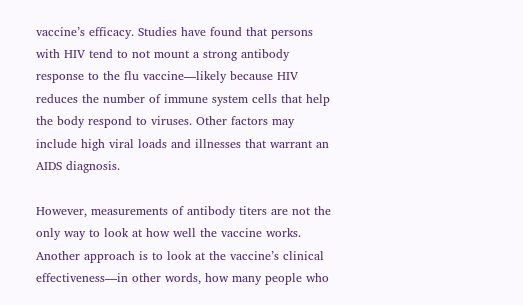vaccine’s efficacy. Studies have found that persons with HIV tend to not mount a strong antibody response to the flu vaccine—likely because HIV reduces the number of immune system cells that help the body respond to viruses. Other factors may include high viral loads and illnesses that warrant an AIDS diagnosis.

However, measurements of antibody titers are not the only way to look at how well the vaccine works. Another approach is to look at the vaccine’s clinical effectiveness—in other words, how many people who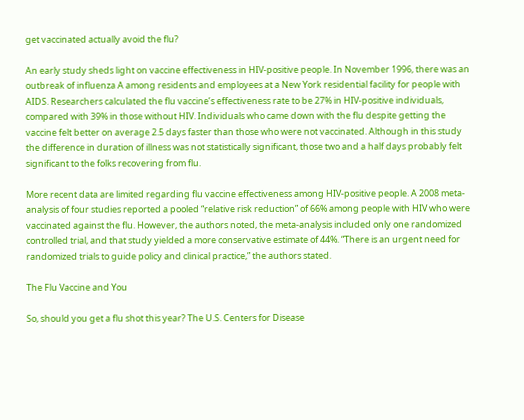get vaccinated actually avoid the flu?

An early study sheds light on vaccine effectiveness in HIV-positive people. In November 1996, there was an outbreak of influenza A among residents and employees at a New York residential facility for people with AIDS. Researchers calculated the flu vaccine’s effectiveness rate to be 27% in HIV-positive individuals, compared with 39% in those without HIV. Individuals who came down with the flu despite getting the vaccine felt better on average 2.5 days faster than those who were not vaccinated. Although in this study the difference in duration of illness was not statistically significant, those two and a half days probably felt significant to the folks recovering from flu.

More recent data are limited regarding flu vaccine effectiveness among HIV-positive people. A 2008 meta-analysis of four studies reported a pooled “relative risk reduction” of 66% among people with HIV who were vaccinated against the flu. However, the authors noted, the meta-analysis included only one randomized controlled trial, and that study yielded a more conservative estimate of 44%. “There is an urgent need for randomized trials to guide policy and clinical practice,” the authors stated.

The Flu Vaccine and You

So, should you get a flu shot this year? The U.S. Centers for Disease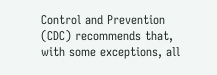Control and Prevention (CDC) recommends that, with some exceptions, all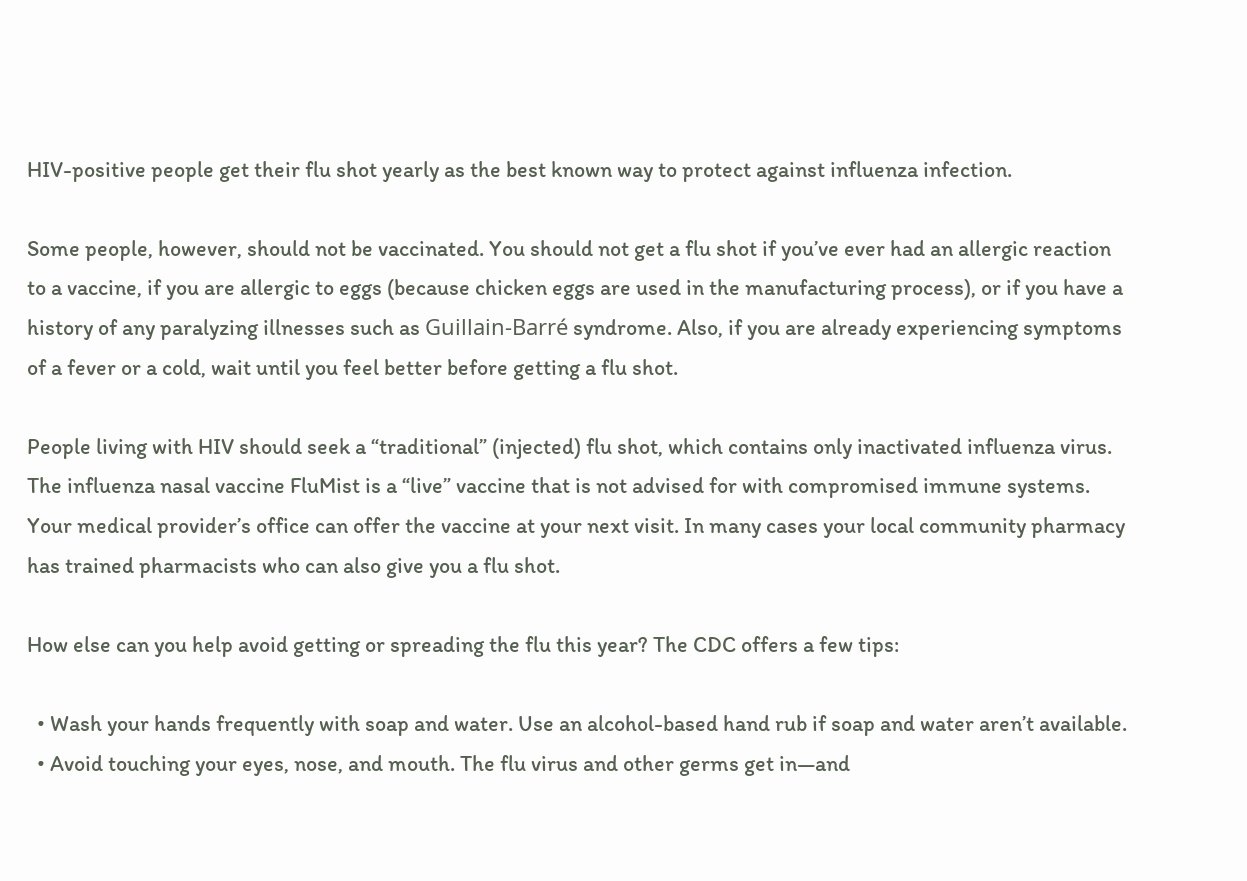HIV-positive people get their flu shot yearly as the best known way to protect against influenza infection.

Some people, however, should not be vaccinated. You should not get a flu shot if you’ve ever had an allergic reaction to a vaccine, if you are allergic to eggs (because chicken eggs are used in the manufacturing process), or if you have a history of any paralyzing illnesses such as Guillain-Barré syndrome. Also, if you are already experiencing symptoms of a fever or a cold, wait until you feel better before getting a flu shot.

People living with HIV should seek a “traditional” (injected) flu shot, which contains only inactivated influenza virus. The influenza nasal vaccine FluMist is a “live” vaccine that is not advised for with compromised immune systems. Your medical provider’s office can offer the vaccine at your next visit. In many cases your local community pharmacy has trained pharmacists who can also give you a flu shot.

How else can you help avoid getting or spreading the flu this year? The CDC offers a few tips:

  • Wash your hands frequently with soap and water. Use an alcohol-based hand rub if soap and water aren’t available.
  • Avoid touching your eyes, nose, and mouth. The flu virus and other germs get in—and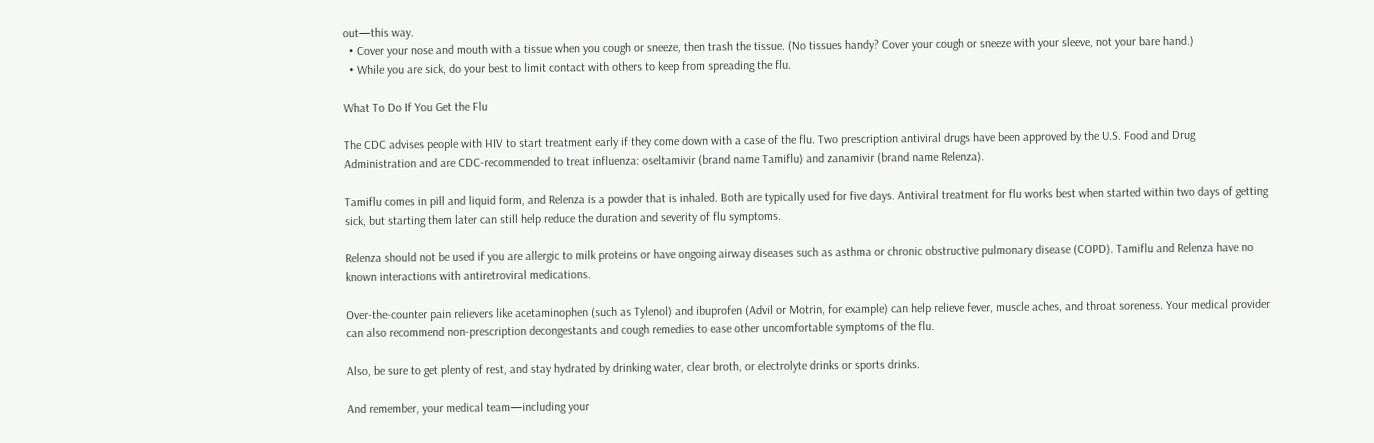out—this way.
  • Cover your nose and mouth with a tissue when you cough or sneeze, then trash the tissue. (No tissues handy? Cover your cough or sneeze with your sleeve, not your bare hand.)
  • While you are sick, do your best to limit contact with others to keep from spreading the flu.

What To Do If You Get the Flu

The CDC advises people with HIV to start treatment early if they come down with a case of the flu. Two prescription antiviral drugs have been approved by the U.S. Food and Drug Administration and are CDC-recommended to treat influenza: oseltamivir (brand name Tamiflu) and zanamivir (brand name Relenza).

Tamiflu comes in pill and liquid form, and Relenza is a powder that is inhaled. Both are typically used for five days. Antiviral treatment for flu works best when started within two days of getting sick, but starting them later can still help reduce the duration and severity of flu symptoms.

Relenza should not be used if you are allergic to milk proteins or have ongoing airway diseases such as asthma or chronic obstructive pulmonary disease (COPD). Tamiflu and Relenza have no known interactions with antiretroviral medications.

Over-the-counter pain relievers like acetaminophen (such as Tylenol) and ibuprofen (Advil or Motrin, for example) can help relieve fever, muscle aches, and throat soreness. Your medical provider can also recommend non-prescription decongestants and cough remedies to ease other uncomfortable symptoms of the flu.

Also, be sure to get plenty of rest, and stay hydrated by drinking water, clear broth, or electrolyte drinks or sports drinks.

And remember, your medical team—including your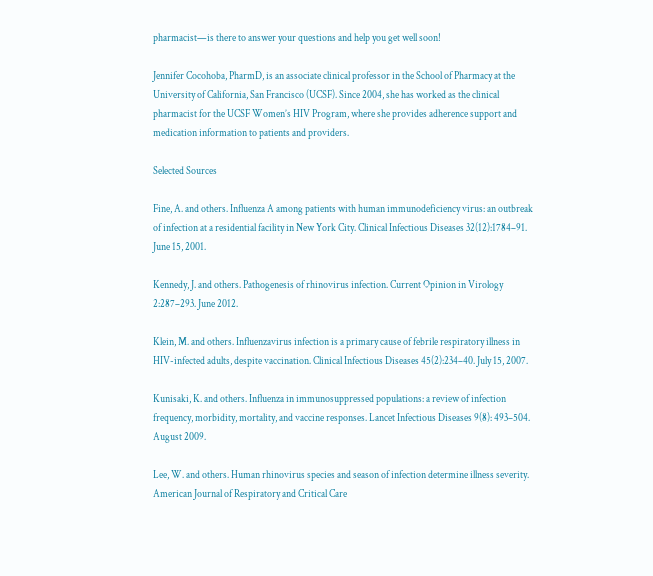pharmacist—is there to answer your questions and help you get well soon!

Jennifer Cocohoba, PharmD, is an associate clinical professor in the School of Pharmacy at the University of California, San Francisco (UCSF). Since 2004, she has worked as the clinical pharmacist for the UCSF Women’s HIV Program, where she provides adherence support and medication information to patients and providers.

Selected Sources

Fine, A. and others. Influenza A among patients with human immunodeficiency virus: an outbreak of infection at a residential facility in New York City. Clinical Infectious Diseases 32(12):1784–91. June 15, 2001.

Kennedy, J. and others. Pathogenesis of rhinovirus infection. Current Opinion in Virology 2:287–293. June 2012.

Klein, M. and others. Influenzavirus infection is a primary cause of febrile respiratory illness in HIV-infected adults, despite vaccination. Clinical Infectious Diseases 45(2):234–40. July 15, 2007.

Kunisaki, K. and others. Influenza in immunosuppressed populations: a review of infection frequency, morbidity, mortality, and vaccine responses. Lancet Infectious Diseases 9(8): 493–504. August 2009.

Lee, W. and others. Human rhinovirus species and season of infection determine illness severity. American Journal of Respiratory and Critical Care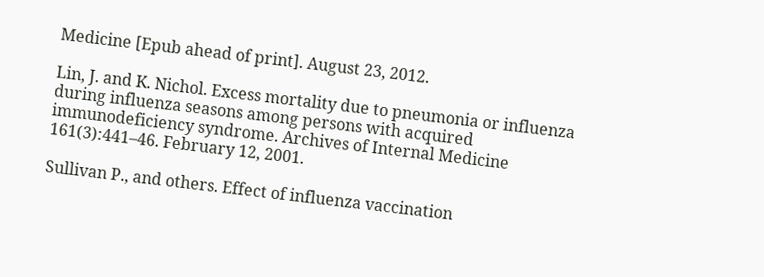Medicine [Epub ahead of print]. August 23, 2012.

Lin, J. and K. Nichol. Excess mortality due to pneumonia or influenza during influenza seasons among persons with acquired immunodeficiency syndrome. Archives of Internal Medicine 161(3):441–46. February 12, 2001.

Sullivan P., and others. Effect of influenza vaccination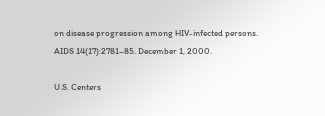on disease progression among HIV-infected persons. AIDS 14(17):2781–85. December 1, 2000.

U.S. Centers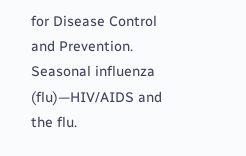for Disease Control and Prevention. Seasonal influenza (flu)—HIV/AIDS and the flu.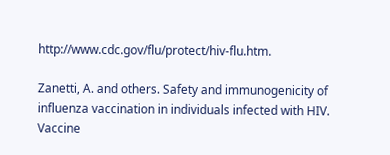http://www.cdc.gov/flu/protect/hiv-flu.htm.

Zanetti, A. and others. Safety and immunogenicity of influenza vaccination in individuals infected with HIV. Vaccine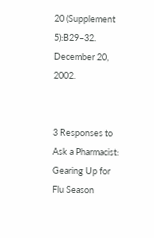20 (Supplement 5):B29–32. December 20, 2002.


3 Responses to Ask a Pharmacist: Gearing Up for Flu Season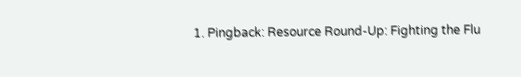1. Pingback: Resource Round-Up: Fighting the Flu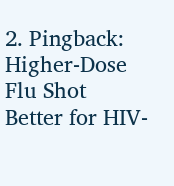2. Pingback: Higher-Dose Flu Shot Better for HIV-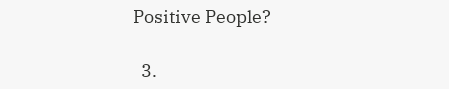Positive People?

  3.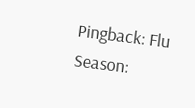Pingback: Flu Season: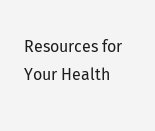Resources for Your Health